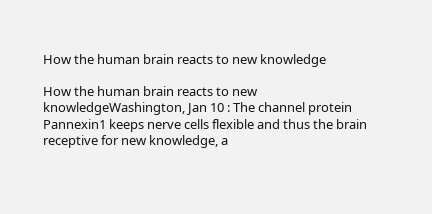How the human brain reacts to new knowledge

How the human brain reacts to new knowledgeWashington, Jan 10 : The channel protein Pannexin1 keeps nerve cells flexible and thus the brain receptive for new knowledge, a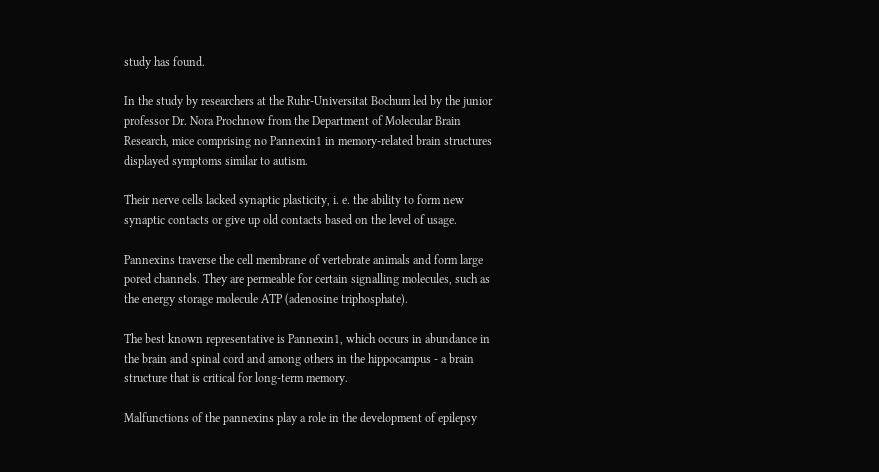study has found.

In the study by researchers at the Ruhr-Universitat Bochum led by the junior professor Dr. Nora Prochnow from the Department of Molecular Brain Research, mice comprising no Pannexin1 in memory-related brain structures displayed symptoms similar to autism.

Their nerve cells lacked synaptic plasticity, i. e. the ability to form new synaptic contacts or give up old contacts based on the level of usage.

Pannexins traverse the cell membrane of vertebrate animals and form large pored channels. They are permeable for certain signalling molecules, such as the energy storage molecule ATP (adenosine triphosphate).

The best known representative is Pannexin1, which occurs in abundance in the brain and spinal cord and among others in the hippocampus - a brain structure that is critical for long-term memory.

Malfunctions of the pannexins play a role in the development of epilepsy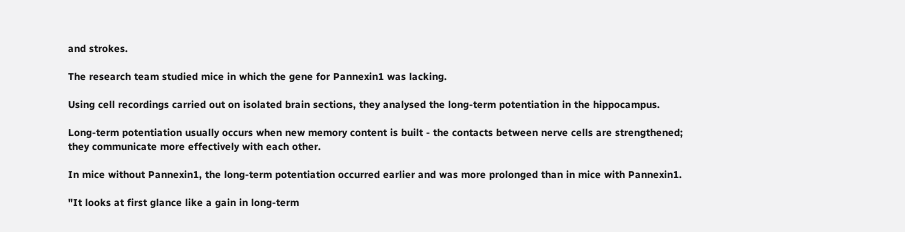and strokes.

The research team studied mice in which the gene for Pannexin1 was lacking.

Using cell recordings carried out on isolated brain sections, they analysed the long-term potentiation in the hippocampus.

Long-term potentiation usually occurs when new memory content is built - the contacts between nerve cells are strengthened; they communicate more effectively with each other.

In mice without Pannexin1, the long-term potentiation occurred earlier and was more prolonged than in mice with Pannexin1.

"It looks at first glance like a gain in long-term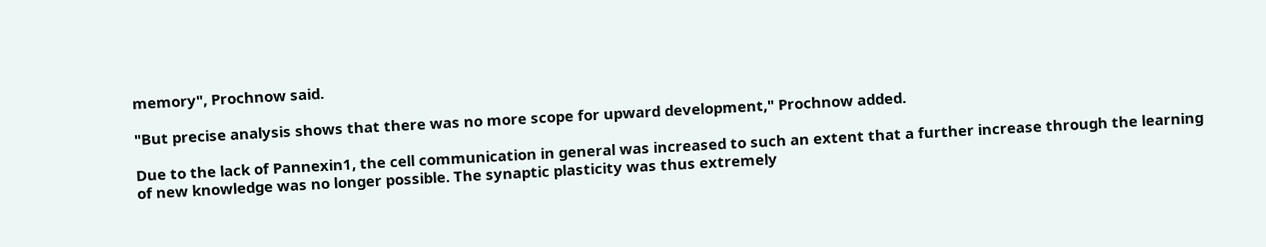memory", Prochnow said.

"But precise analysis shows that there was no more scope for upward development," Prochnow added.

Due to the lack of Pannexin1, the cell communication in general was increased to such an extent that a further increase through the learning of new knowledge was no longer possible. The synaptic plasticity was thus extremely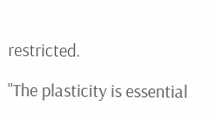restricted.

"The plasticity is essential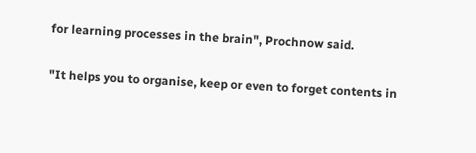for learning processes in the brain", Prochnow said.

"It helps you to organise, keep or even to forget contents in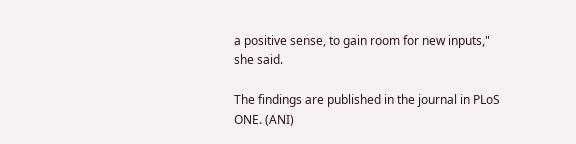a positive sense, to gain room for new inputs," she said.

The findings are published in the journal in PLoS ONE. (ANI)